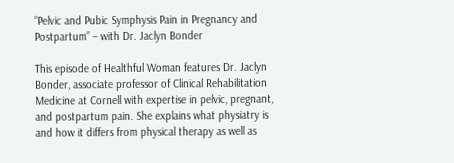“Pelvic and Pubic Symphysis Pain in Pregnancy and Postpartum” – with Dr. Jaclyn Bonder

This episode of Healthful Woman features Dr. Jaclyn Bonder, associate professor of Clinical Rehabilitation Medicine at Cornell with expertise in pelvic, pregnant, and postpartum pain. She explains what physiatry is and how it differs from physical therapy as well as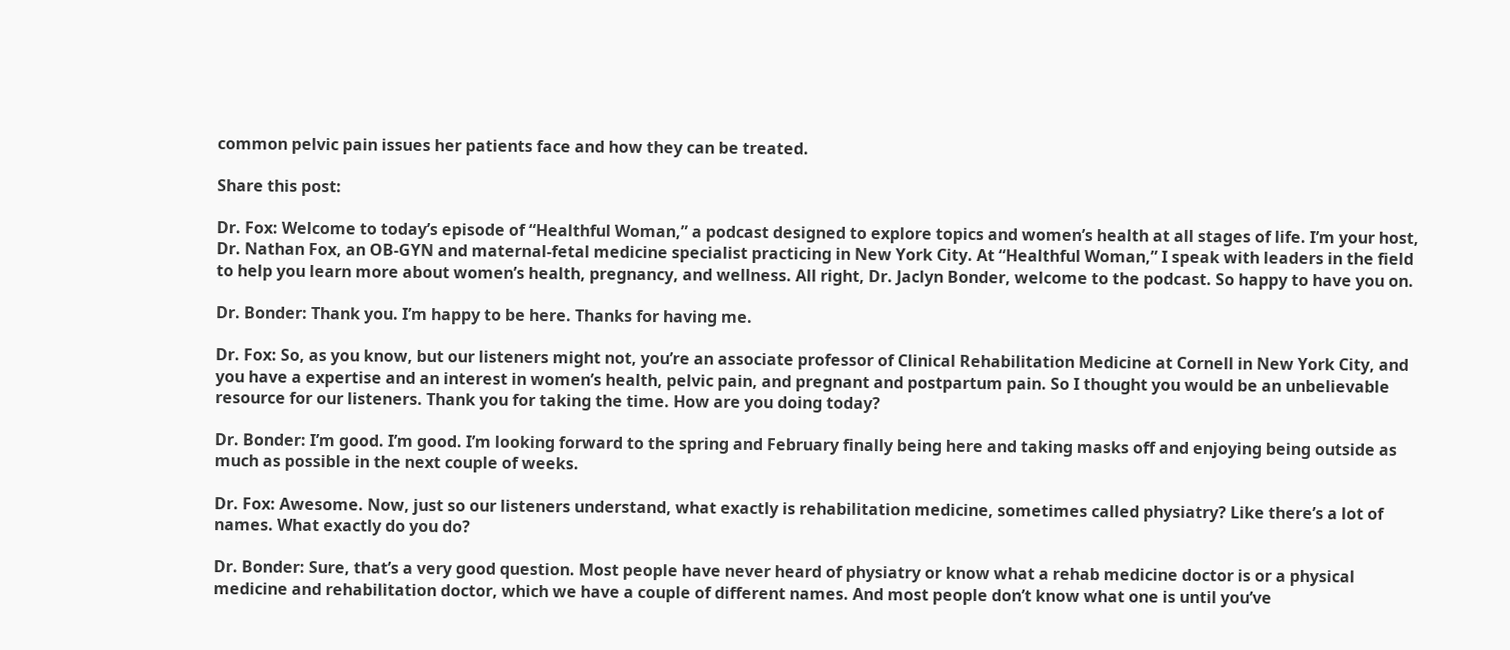common pelvic pain issues her patients face and how they can be treated.

Share this post:

Dr. Fox: Welcome to today’s episode of “Healthful Woman,” a podcast designed to explore topics and women’s health at all stages of life. I’m your host, Dr. Nathan Fox, an OB-GYN and maternal-fetal medicine specialist practicing in New York City. At “Healthful Woman,” I speak with leaders in the field to help you learn more about women’s health, pregnancy, and wellness. All right, Dr. Jaclyn Bonder, welcome to the podcast. So happy to have you on.

Dr. Bonder: Thank you. I’m happy to be here. Thanks for having me.

Dr. Fox: So, as you know, but our listeners might not, you’re an associate professor of Clinical Rehabilitation Medicine at Cornell in New York City, and you have a expertise and an interest in women’s health, pelvic pain, and pregnant and postpartum pain. So I thought you would be an unbelievable resource for our listeners. Thank you for taking the time. How are you doing today?

Dr. Bonder: I’m good. I’m good. I’m looking forward to the spring and February finally being here and taking masks off and enjoying being outside as much as possible in the next couple of weeks.

Dr. Fox: Awesome. Now, just so our listeners understand, what exactly is rehabilitation medicine, sometimes called physiatry? Like there’s a lot of names. What exactly do you do?

Dr. Bonder: Sure, that’s a very good question. Most people have never heard of physiatry or know what a rehab medicine doctor is or a physical medicine and rehabilitation doctor, which we have a couple of different names. And most people don’t know what one is until you’ve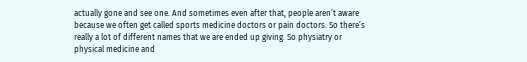actually gone and see one. And sometimes even after that, people aren’t aware because we often get called sports medicine doctors or pain doctors. So there’s really a lot of different names that we are ended up giving. So physiatry or physical medicine and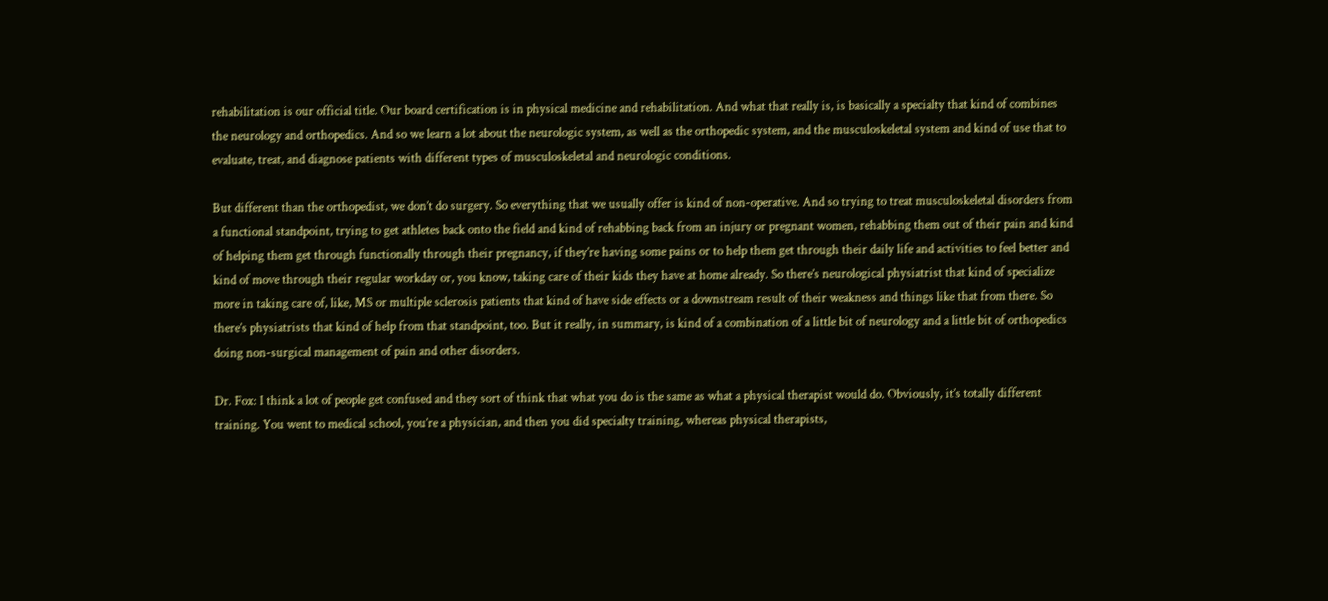rehabilitation is our official title. Our board certification is in physical medicine and rehabilitation. And what that really is, is basically a specialty that kind of combines the neurology and orthopedics. And so we learn a lot about the neurologic system, as well as the orthopedic system, and the musculoskeletal system and kind of use that to evaluate, treat, and diagnose patients with different types of musculoskeletal and neurologic conditions.

But different than the orthopedist, we don’t do surgery. So everything that we usually offer is kind of non-operative. And so trying to treat musculoskeletal disorders from a functional standpoint, trying to get athletes back onto the field and kind of rehabbing back from an injury or pregnant women, rehabbing them out of their pain and kind of helping them get through functionally through their pregnancy, if they’re having some pains or to help them get through their daily life and activities to feel better and kind of move through their regular workday or, you know, taking care of their kids they have at home already. So there’s neurological physiatrist that kind of specialize more in taking care of, like, MS or multiple sclerosis patients that kind of have side effects or a downstream result of their weakness and things like that from there. So there’s physiatrists that kind of help from that standpoint, too. But it really, in summary, is kind of a combination of a little bit of neurology and a little bit of orthopedics doing non-surgical management of pain and other disorders.

Dr. Fox: I think a lot of people get confused and they sort of think that what you do is the same as what a physical therapist would do. Obviously, it’s totally different training. You went to medical school, you’re a physician, and then you did specialty training, whereas physical therapists,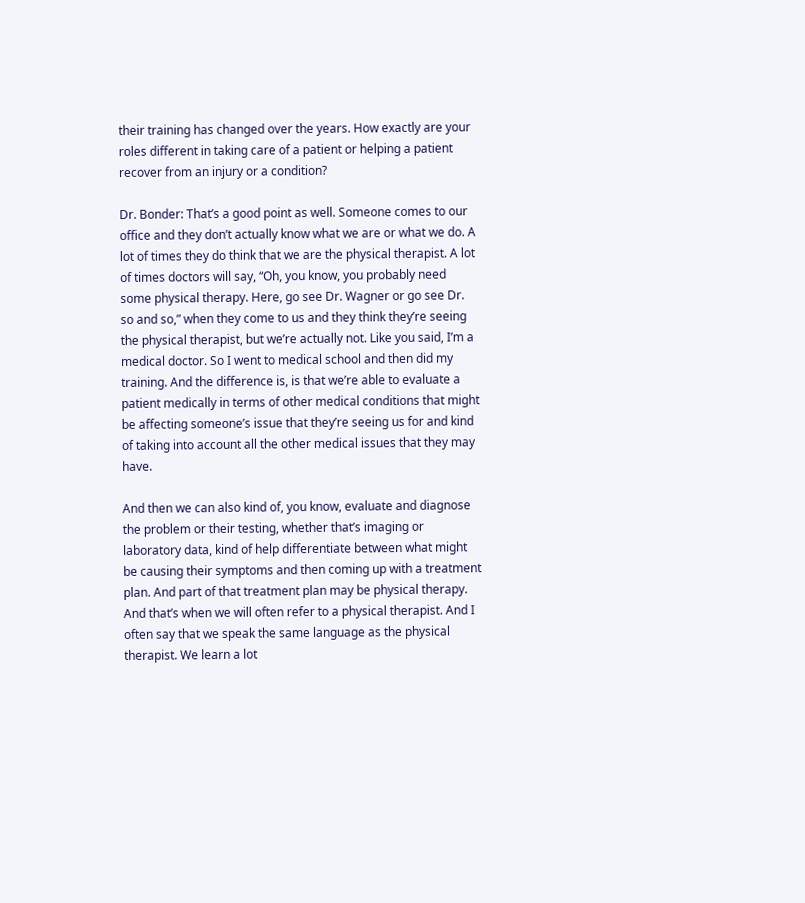their training has changed over the years. How exactly are your roles different in taking care of a patient or helping a patient recover from an injury or a condition?

Dr. Bonder: That’s a good point as well. Someone comes to our office and they don’t actually know what we are or what we do. A lot of times they do think that we are the physical therapist. A lot of times doctors will say, “Oh, you know, you probably need some physical therapy. Here, go see Dr. Wagner or go see Dr. so and so,” when they come to us and they think they’re seeing the physical therapist, but we’re actually not. Like you said, I’m a medical doctor. So I went to medical school and then did my training. And the difference is, is that we’re able to evaluate a patient medically in terms of other medical conditions that might be affecting someone’s issue that they’re seeing us for and kind of taking into account all the other medical issues that they may have.

And then we can also kind of, you know, evaluate and diagnose the problem or their testing, whether that’s imaging or laboratory data, kind of help differentiate between what might be causing their symptoms and then coming up with a treatment plan. And part of that treatment plan may be physical therapy. And that’s when we will often refer to a physical therapist. And I often say that we speak the same language as the physical therapist. We learn a lot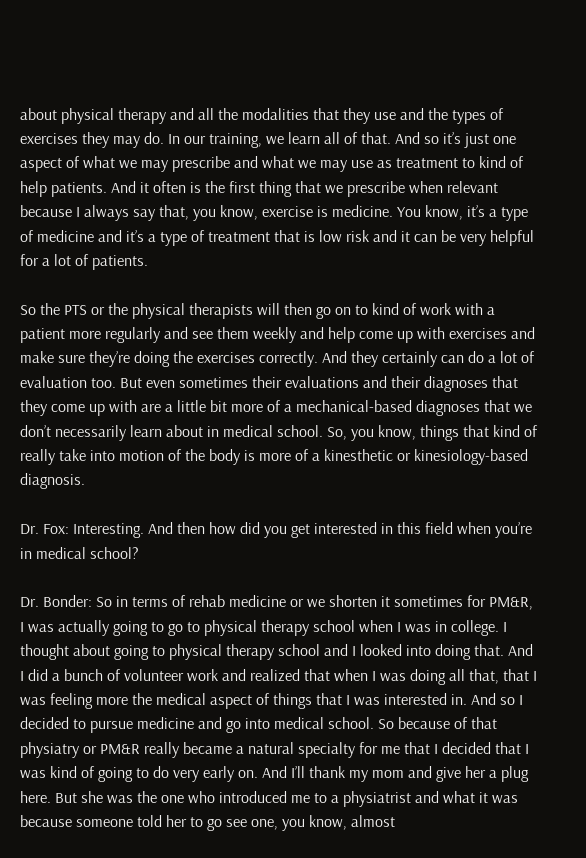about physical therapy and all the modalities that they use and the types of exercises they may do. In our training, we learn all of that. And so it’s just one aspect of what we may prescribe and what we may use as treatment to kind of help patients. And it often is the first thing that we prescribe when relevant because I always say that, you know, exercise is medicine. You know, it’s a type of medicine and it’s a type of treatment that is low risk and it can be very helpful for a lot of patients.

So the PTS or the physical therapists will then go on to kind of work with a patient more regularly and see them weekly and help come up with exercises and make sure they’re doing the exercises correctly. And they certainly can do a lot of evaluation too. But even sometimes their evaluations and their diagnoses that they come up with are a little bit more of a mechanical-based diagnoses that we don’t necessarily learn about in medical school. So, you know, things that kind of really take into motion of the body is more of a kinesthetic or kinesiology-based diagnosis.

Dr. Fox: Interesting. And then how did you get interested in this field when you’re in medical school?

Dr. Bonder: So in terms of rehab medicine or we shorten it sometimes for PM&R, I was actually going to go to physical therapy school when I was in college. I thought about going to physical therapy school and I looked into doing that. And I did a bunch of volunteer work and realized that when I was doing all that, that I was feeling more the medical aspect of things that I was interested in. And so I decided to pursue medicine and go into medical school. So because of that physiatry or PM&R really became a natural specialty for me that I decided that I was kind of going to do very early on. And I’ll thank my mom and give her a plug here. But she was the one who introduced me to a physiatrist and what it was because someone told her to go see one, you know, almost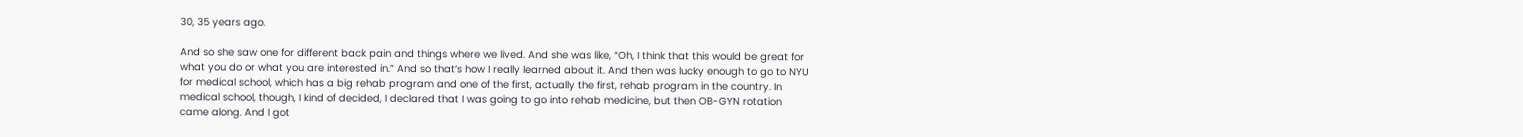30, 35 years ago.

And so she saw one for different back pain and things where we lived. And she was like, “Oh, I think that this would be great for what you do or what you are interested in.” And so that’s how I really learned about it. And then was lucky enough to go to NYU for medical school, which has a big rehab program and one of the first, actually the first, rehab program in the country. In medical school, though, I kind of decided, I declared that I was going to go into rehab medicine, but then OB-GYN rotation came along. And I got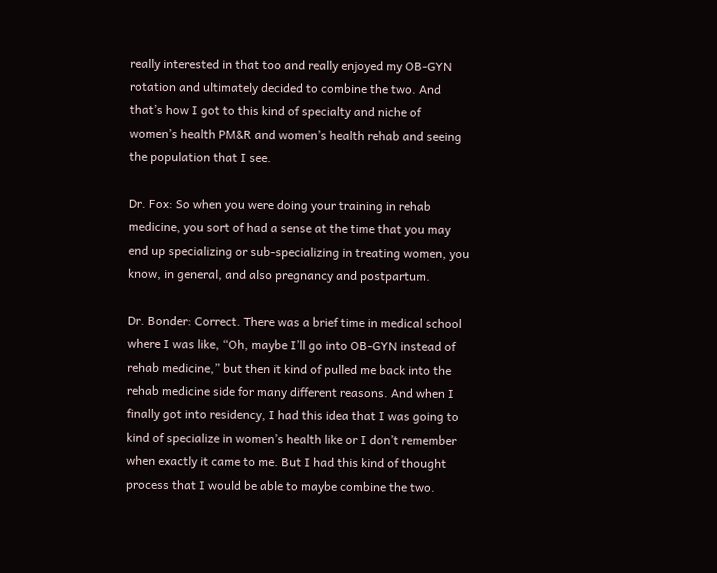really interested in that too and really enjoyed my OB-GYN rotation and ultimately decided to combine the two. And that’s how I got to this kind of specialty and niche of women’s health PM&R and women’s health rehab and seeing the population that I see.

Dr. Fox: So when you were doing your training in rehab medicine, you sort of had a sense at the time that you may end up specializing or sub-specializing in treating women, you know, in general, and also pregnancy and postpartum.

Dr. Bonder: Correct. There was a brief time in medical school where I was like, “Oh, maybe I’ll go into OB-GYN instead of rehab medicine,” but then it kind of pulled me back into the rehab medicine side for many different reasons. And when I finally got into residency, I had this idea that I was going to kind of specialize in women’s health like or I don’t remember when exactly it came to me. But I had this kind of thought process that I would be able to maybe combine the two.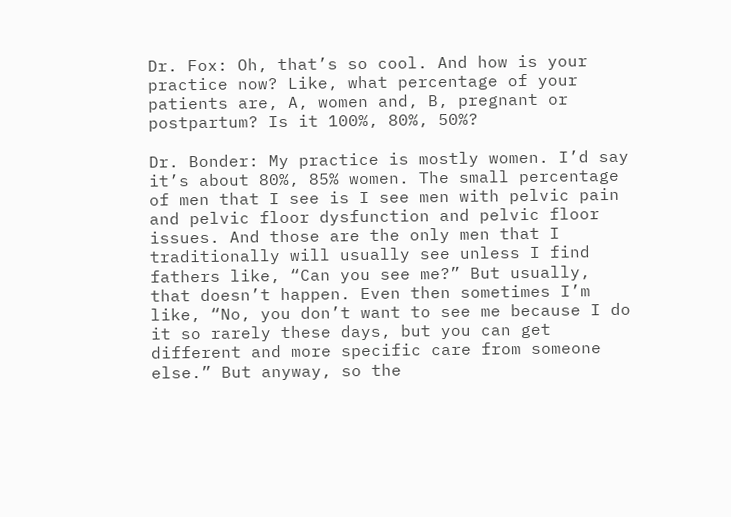Dr. Fox: Oh, that’s so cool. And how is your practice now? Like, what percentage of your patients are, A, women and, B, pregnant or postpartum? Is it 100%, 80%, 50%?

Dr. Bonder: My practice is mostly women. I’d say it’s about 80%, 85% women. The small percentage of men that I see is I see men with pelvic pain and pelvic floor dysfunction and pelvic floor issues. And those are the only men that I traditionally will usually see unless I find fathers like, “Can you see me?” But usually, that doesn’t happen. Even then sometimes I’m like, “No, you don’t want to see me because I do it so rarely these days, but you can get different and more specific care from someone else.” But anyway, so the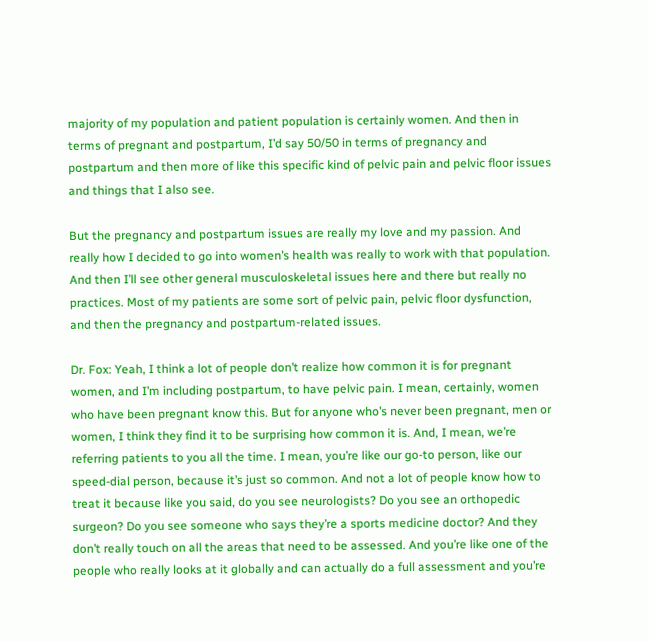majority of my population and patient population is certainly women. And then in terms of pregnant and postpartum, I’d say 50/50 in terms of pregnancy and postpartum and then more of like this specific kind of pelvic pain and pelvic floor issues and things that I also see.

But the pregnancy and postpartum issues are really my love and my passion. And really how I decided to go into women’s health was really to work with that population. And then I’ll see other general musculoskeletal issues here and there but really no practices. Most of my patients are some sort of pelvic pain, pelvic floor dysfunction, and then the pregnancy and postpartum-related issues.

Dr. Fox: Yeah, I think a lot of people don’t realize how common it is for pregnant women, and I’m including postpartum, to have pelvic pain. I mean, certainly, women who have been pregnant know this. But for anyone who’s never been pregnant, men or women, I think they find it to be surprising how common it is. And, I mean, we’re referring patients to you all the time. I mean, you’re like our go-to person, like our speed-dial person, because it’s just so common. And not a lot of people know how to treat it because like you said, do you see neurologists? Do you see an orthopedic surgeon? Do you see someone who says they’re a sports medicine doctor? And they don’t really touch on all the areas that need to be assessed. And you’re like one of the people who really looks at it globally and can actually do a full assessment and you’re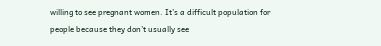willing to see pregnant women. It’s a difficult population for people because they don’t usually see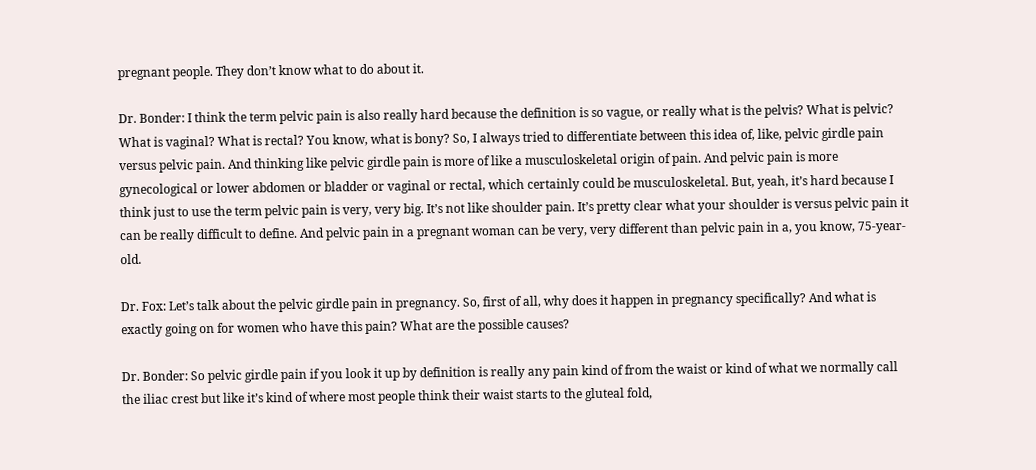pregnant people. They don’t know what to do about it.

Dr. Bonder: I think the term pelvic pain is also really hard because the definition is so vague, or really what is the pelvis? What is pelvic? What is vaginal? What is rectal? You know, what is bony? So, I always tried to differentiate between this idea of, like, pelvic girdle pain versus pelvic pain. And thinking like pelvic girdle pain is more of like a musculoskeletal origin of pain. And pelvic pain is more gynecological or lower abdomen or bladder or vaginal or rectal, which certainly could be musculoskeletal. But, yeah, it’s hard because I think just to use the term pelvic pain is very, very big. It’s not like shoulder pain. It’s pretty clear what your shoulder is versus pelvic pain it can be really difficult to define. And pelvic pain in a pregnant woman can be very, very different than pelvic pain in a, you know, 75-year-old.

Dr. Fox: Let’s talk about the pelvic girdle pain in pregnancy. So, first of all, why does it happen in pregnancy specifically? And what is exactly going on for women who have this pain? What are the possible causes?

Dr. Bonder: So pelvic girdle pain if you look it up by definition is really any pain kind of from the waist or kind of what we normally call the iliac crest but like it’s kind of where most people think their waist starts to the gluteal fold,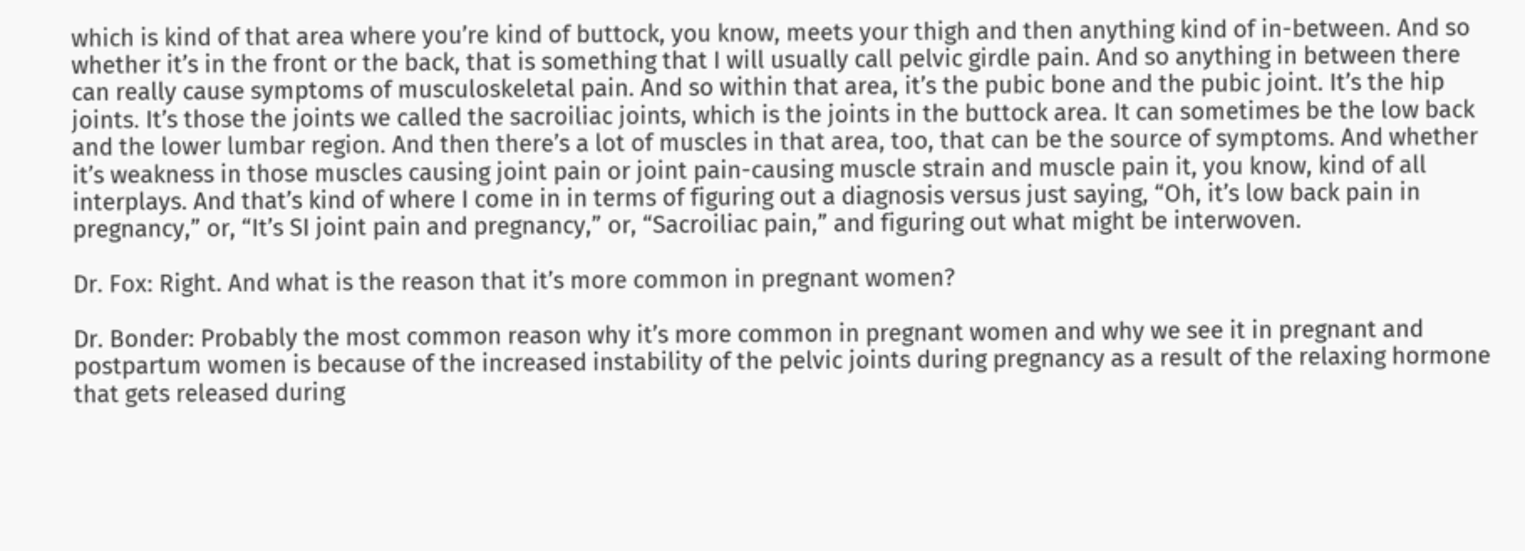which is kind of that area where you’re kind of buttock, you know, meets your thigh and then anything kind of in-between. And so whether it’s in the front or the back, that is something that I will usually call pelvic girdle pain. And so anything in between there can really cause symptoms of musculoskeletal pain. And so within that area, it’s the pubic bone and the pubic joint. It’s the hip joints. It’s those the joints we called the sacroiliac joints, which is the joints in the buttock area. It can sometimes be the low back and the lower lumbar region. And then there’s a lot of muscles in that area, too, that can be the source of symptoms. And whether it’s weakness in those muscles causing joint pain or joint pain-causing muscle strain and muscle pain it, you know, kind of all interplays. And that’s kind of where I come in in terms of figuring out a diagnosis versus just saying, “Oh, it’s low back pain in pregnancy,” or, “It’s SI joint pain and pregnancy,” or, “Sacroiliac pain,” and figuring out what might be interwoven.

Dr. Fox: Right. And what is the reason that it’s more common in pregnant women?

Dr. Bonder: Probably the most common reason why it’s more common in pregnant women and why we see it in pregnant and postpartum women is because of the increased instability of the pelvic joints during pregnancy as a result of the relaxing hormone that gets released during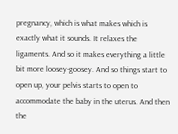pregnancy, which is what makes which is exactly what it sounds. It relaxes the ligaments. And so it makes everything a little bit more loosey-goosey. And so things start to open up, your pelvis starts to open to accommodate the baby in the uterus. And then the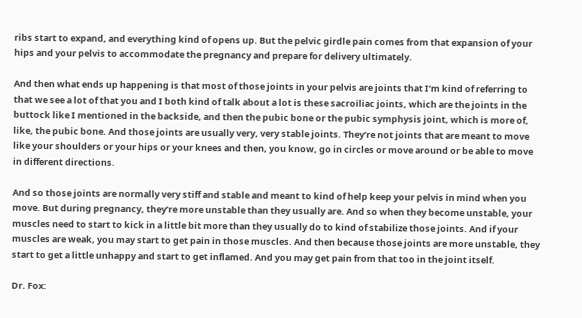ribs start to expand, and everything kind of opens up. But the pelvic girdle pain comes from that expansion of your hips and your pelvis to accommodate the pregnancy and prepare for delivery ultimately.

And then what ends up happening is that most of those joints in your pelvis are joints that I’m kind of referring to that we see a lot of that you and I both kind of talk about a lot is these sacroiliac joints, which are the joints in the buttock like I mentioned in the backside, and then the pubic bone or the pubic symphysis joint, which is more of, like, the pubic bone. And those joints are usually very, very stable joints. They’re not joints that are meant to move like your shoulders or your hips or your knees and then, you know, go in circles or move around or be able to move in different directions.

And so those joints are normally very stiff and stable and meant to kind of help keep your pelvis in mind when you move. But during pregnancy, they’re more unstable than they usually are. And so when they become unstable, your muscles need to start to kick in a little bit more than they usually do to kind of stabilize those joints. And if your muscles are weak, you may start to get pain in those muscles. And then because those joints are more unstable, they start to get a little unhappy and start to get inflamed. And you may get pain from that too in the joint itself.

Dr. Fox: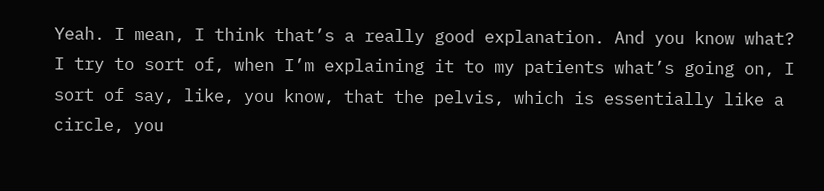Yeah. I mean, I think that’s a really good explanation. And you know what? I try to sort of, when I’m explaining it to my patients what’s going on, I sort of say, like, you know, that the pelvis, which is essentially like a circle, you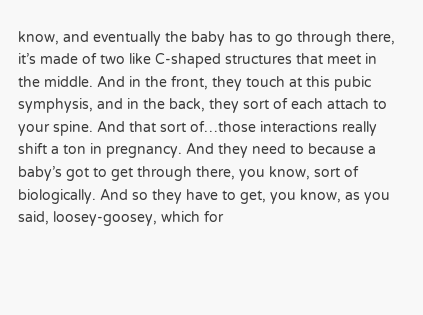know, and eventually the baby has to go through there, it’s made of two like C-shaped structures that meet in the middle. And in the front, they touch at this pubic symphysis, and in the back, they sort of each attach to your spine. And that sort of…those interactions really shift a ton in pregnancy. And they need to because a baby’s got to get through there, you know, sort of biologically. And so they have to get, you know, as you said, loosey-goosey, which for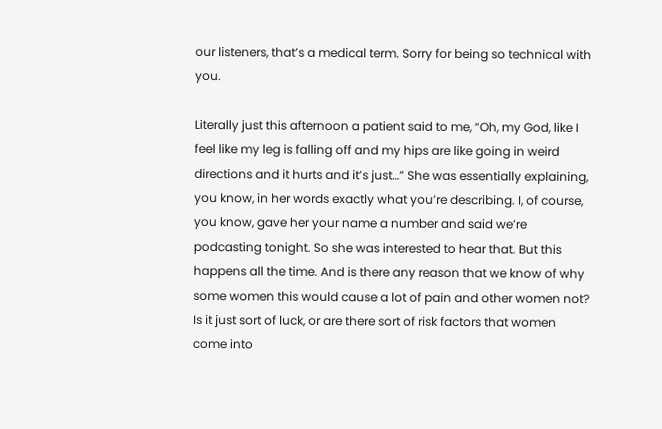our listeners, that’s a medical term. Sorry for being so technical with you.

Literally just this afternoon a patient said to me, “Oh, my God, like I feel like my leg is falling off and my hips are like going in weird directions and it hurts and it’s just…” She was essentially explaining, you know, in her words exactly what you’re describing. I, of course, you know, gave her your name a number and said we’re podcasting tonight. So she was interested to hear that. But this happens all the time. And is there any reason that we know of why some women this would cause a lot of pain and other women not? Is it just sort of luck, or are there sort of risk factors that women come into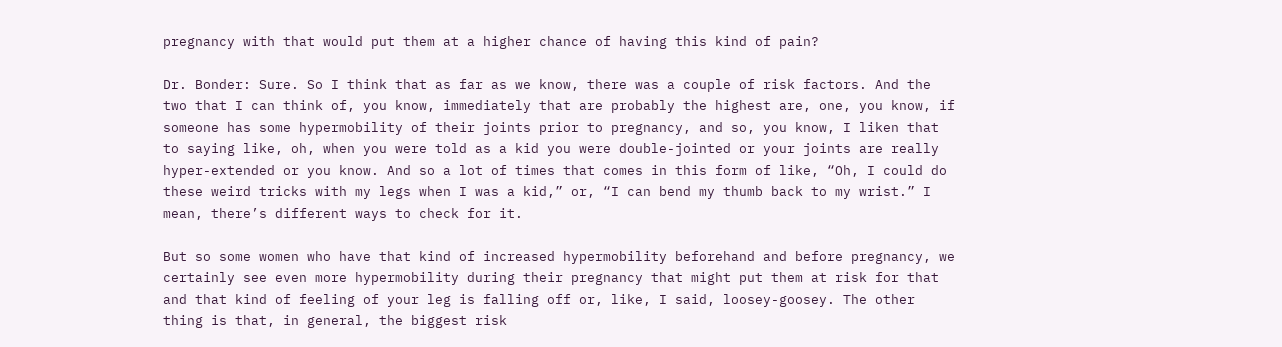pregnancy with that would put them at a higher chance of having this kind of pain?

Dr. Bonder: Sure. So I think that as far as we know, there was a couple of risk factors. And the two that I can think of, you know, immediately that are probably the highest are, one, you know, if someone has some hypermobility of their joints prior to pregnancy, and so, you know, I liken that to saying like, oh, when you were told as a kid you were double-jointed or your joints are really hyper-extended or you know. And so a lot of times that comes in this form of like, “Oh, I could do these weird tricks with my legs when I was a kid,” or, “I can bend my thumb back to my wrist.” I mean, there’s different ways to check for it.

But so some women who have that kind of increased hypermobility beforehand and before pregnancy, we certainly see even more hypermobility during their pregnancy that might put them at risk for that and that kind of feeling of your leg is falling off or, like, I said, loosey-goosey. The other thing is that, in general, the biggest risk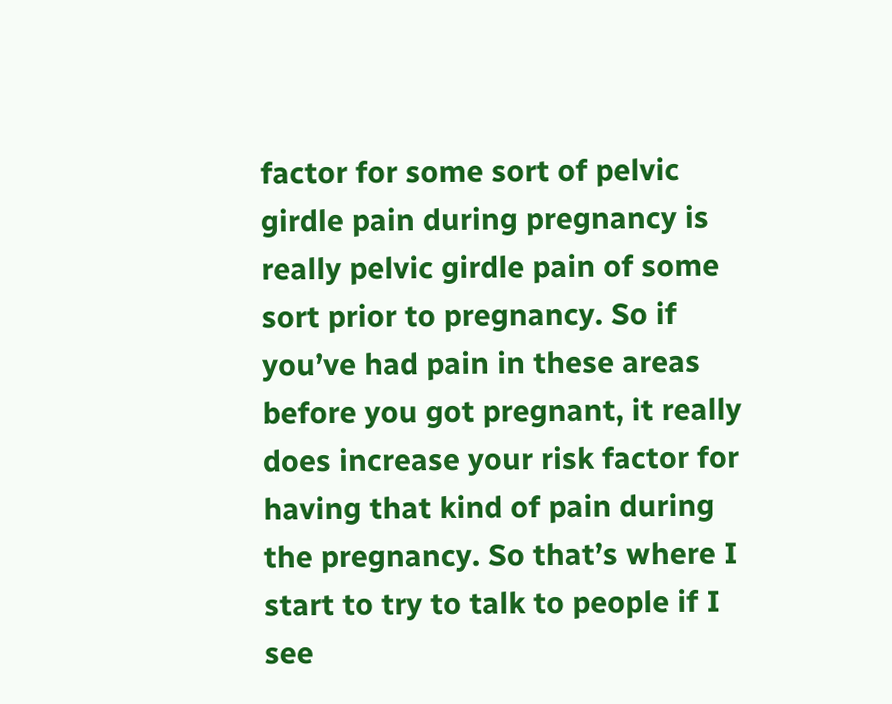factor for some sort of pelvic girdle pain during pregnancy is really pelvic girdle pain of some sort prior to pregnancy. So if you’ve had pain in these areas before you got pregnant, it really does increase your risk factor for having that kind of pain during the pregnancy. So that’s where I start to try to talk to people if I see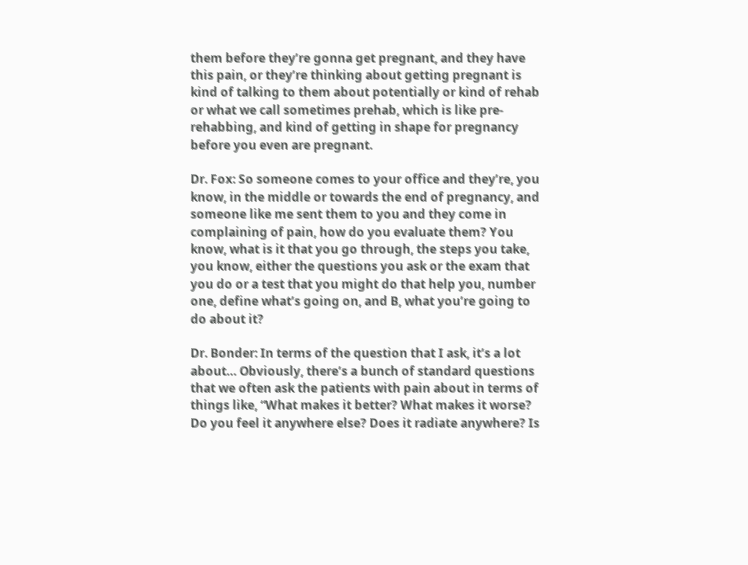them before they’re gonna get pregnant, and they have this pain, or they’re thinking about getting pregnant is kind of talking to them about potentially or kind of rehab or what we call sometimes prehab, which is like pre-rehabbing, and kind of getting in shape for pregnancy before you even are pregnant.

Dr. Fox: So someone comes to your office and they’re, you know, in the middle or towards the end of pregnancy, and someone like me sent them to you and they come in complaining of pain, how do you evaluate them? You know, what is it that you go through, the steps you take, you know, either the questions you ask or the exam that you do or a test that you might do that help you, number one, define what’s going on, and B, what you’re going to do about it?

Dr. Bonder: In terms of the question that I ask, it’s a lot about… Obviously, there’s a bunch of standard questions that we often ask the patients with pain about in terms of things like, “What makes it better? What makes it worse? Do you feel it anywhere else? Does it radiate anywhere? Is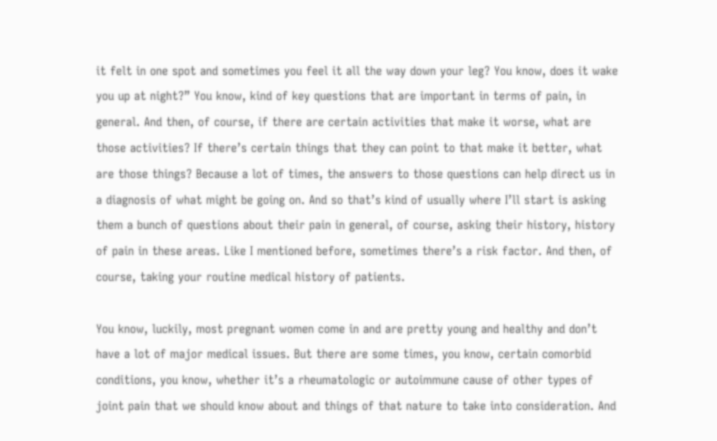it felt in one spot and sometimes you feel it all the way down your leg? You know, does it wake you up at night?” You know, kind of key questions that are important in terms of pain, in general. And then, of course, if there are certain activities that make it worse, what are those activities? If there’s certain things that they can point to that make it better, what are those things? Because a lot of times, the answers to those questions can help direct us in a diagnosis of what might be going on. And so that’s kind of usually where I’ll start is asking them a bunch of questions about their pain in general, of course, asking their history, history of pain in these areas. Like I mentioned before, sometimes there’s a risk factor. And then, of course, taking your routine medical history of patients.

You know, luckily, most pregnant women come in and are pretty young and healthy and don’t have a lot of major medical issues. But there are some times, you know, certain comorbid conditions, you know, whether it’s a rheumatologic or autoimmune cause of other types of joint pain that we should know about and things of that nature to take into consideration. And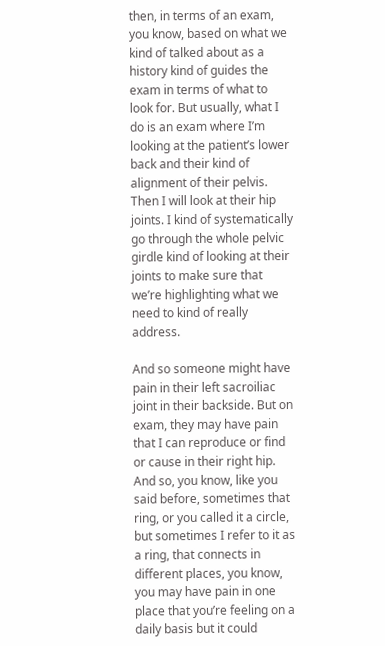then, in terms of an exam, you know, based on what we kind of talked about as a history kind of guides the exam in terms of what to look for. But usually, what I do is an exam where I’m looking at the patient’s lower back and their kind of alignment of their pelvis. Then I will look at their hip joints. I kind of systematically go through the whole pelvic girdle kind of looking at their joints to make sure that we’re highlighting what we need to kind of really address.

And so someone might have pain in their left sacroiliac joint in their backside. But on exam, they may have pain that I can reproduce or find or cause in their right hip. And so, you know, like you said before, sometimes that ring, or you called it a circle, but sometimes I refer to it as a ring, that connects in different places, you know, you may have pain in one place that you’re feeling on a daily basis but it could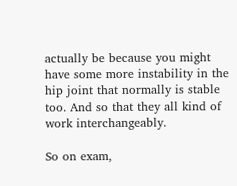actually be because you might have some more instability in the hip joint that normally is stable too. And so that they all kind of work interchangeably.

So on exam,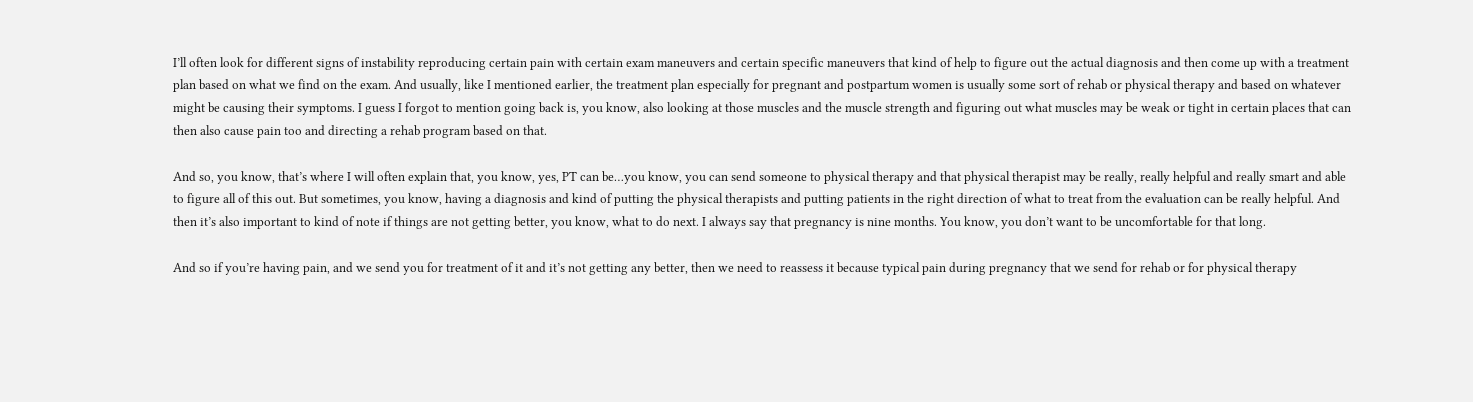I’ll often look for different signs of instability reproducing certain pain with certain exam maneuvers and certain specific maneuvers that kind of help to figure out the actual diagnosis and then come up with a treatment plan based on what we find on the exam. And usually, like I mentioned earlier, the treatment plan especially for pregnant and postpartum women is usually some sort of rehab or physical therapy and based on whatever might be causing their symptoms. I guess I forgot to mention going back is, you know, also looking at those muscles and the muscle strength and figuring out what muscles may be weak or tight in certain places that can then also cause pain too and directing a rehab program based on that.

And so, you know, that’s where I will often explain that, you know, yes, PT can be…you know, you can send someone to physical therapy and that physical therapist may be really, really helpful and really smart and able to figure all of this out. But sometimes, you know, having a diagnosis and kind of putting the physical therapists and putting patients in the right direction of what to treat from the evaluation can be really helpful. And then it’s also important to kind of note if things are not getting better, you know, what to do next. I always say that pregnancy is nine months. You know, you don’t want to be uncomfortable for that long.

And so if you’re having pain, and we send you for treatment of it and it’s not getting any better, then we need to reassess it because typical pain during pregnancy that we send for rehab or for physical therapy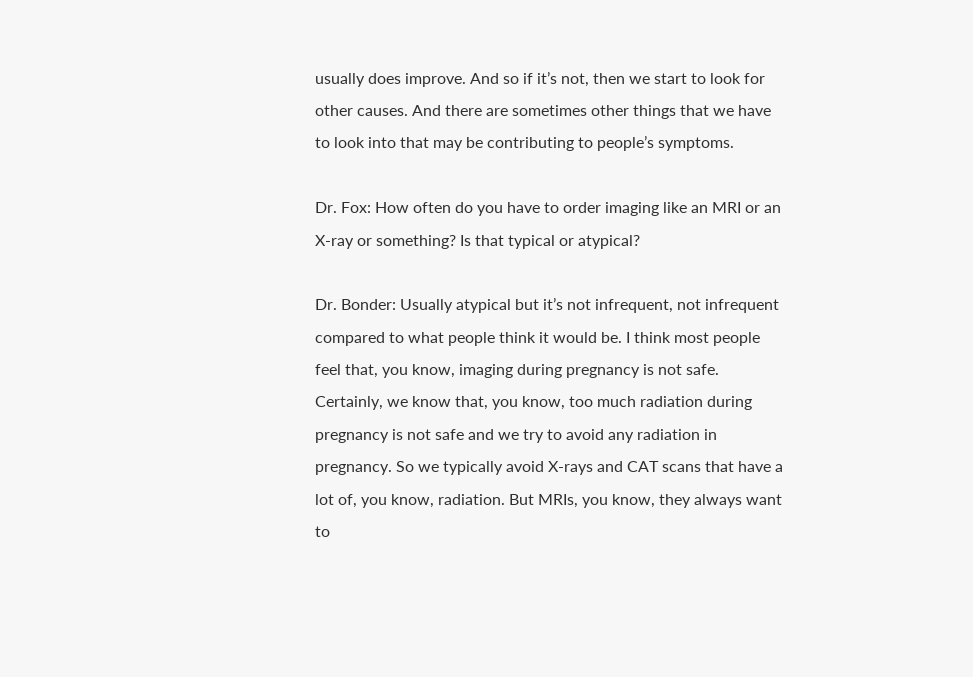usually does improve. And so if it’s not, then we start to look for other causes. And there are sometimes other things that we have to look into that may be contributing to people’s symptoms.

Dr. Fox: How often do you have to order imaging like an MRI or an X-ray or something? Is that typical or atypical?

Dr. Bonder: Usually atypical but it’s not infrequent, not infrequent compared to what people think it would be. I think most people feel that, you know, imaging during pregnancy is not safe. Certainly, we know that, you know, too much radiation during pregnancy is not safe and we try to avoid any radiation in pregnancy. So we typically avoid X-rays and CAT scans that have a lot of, you know, radiation. But MRIs, you know, they always want to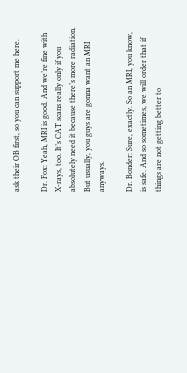ask their OB first, so you can support me here.

Dr. Fox: Yeah, MRI is good. And we’re fine with X-rays, too. It’s CAT scans really only if you absolutely need it because there’s more radiation. But usually, you guys are gonna want an MRI anyways.

Dr. Bonder: Sure, exactly. So an MRI, you know, is safe. And so sometimes, we will order that if things are not getting better to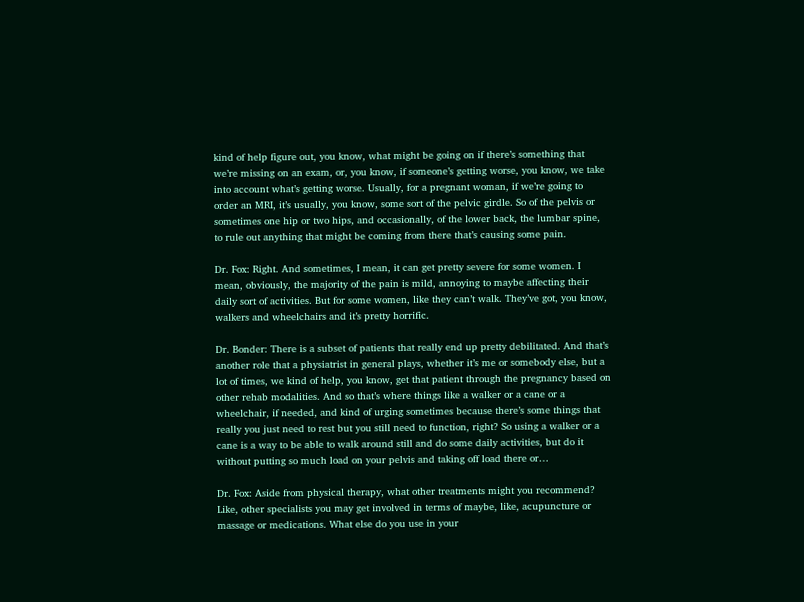kind of help figure out, you know, what might be going on if there’s something that we’re missing on an exam, or, you know, if someone’s getting worse, you know, we take into account what’s getting worse. Usually, for a pregnant woman, if we’re going to order an MRI, it’s usually, you know, some sort of the pelvic girdle. So of the pelvis or sometimes one hip or two hips, and occasionally, of the lower back, the lumbar spine, to rule out anything that might be coming from there that’s causing some pain.

Dr. Fox: Right. And sometimes, I mean, it can get pretty severe for some women. I mean, obviously, the majority of the pain is mild, annoying to maybe affecting their daily sort of activities. But for some women, like they can’t walk. They’ve got, you know, walkers and wheelchairs and it’s pretty horrific.

Dr. Bonder: There is a subset of patients that really end up pretty debilitated. And that’s another role that a physiatrist in general plays, whether it’s me or somebody else, but a lot of times, we kind of help, you know, get that patient through the pregnancy based on other rehab modalities. And so that’s where things like a walker or a cane or a wheelchair, if needed, and kind of urging sometimes because there’s some things that really you just need to rest but you still need to function, right? So using a walker or a cane is a way to be able to walk around still and do some daily activities, but do it without putting so much load on your pelvis and taking off load there or…

Dr. Fox: Aside from physical therapy, what other treatments might you recommend? Like, other specialists you may get involved in terms of maybe, like, acupuncture or massage or medications. What else do you use in your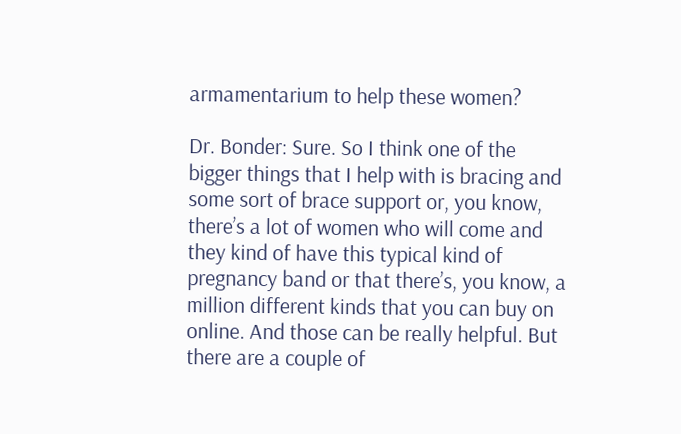armamentarium to help these women?

Dr. Bonder: Sure. So I think one of the bigger things that I help with is bracing and some sort of brace support or, you know, there’s a lot of women who will come and they kind of have this typical kind of pregnancy band or that there’s, you know, a million different kinds that you can buy on online. And those can be really helpful. But there are a couple of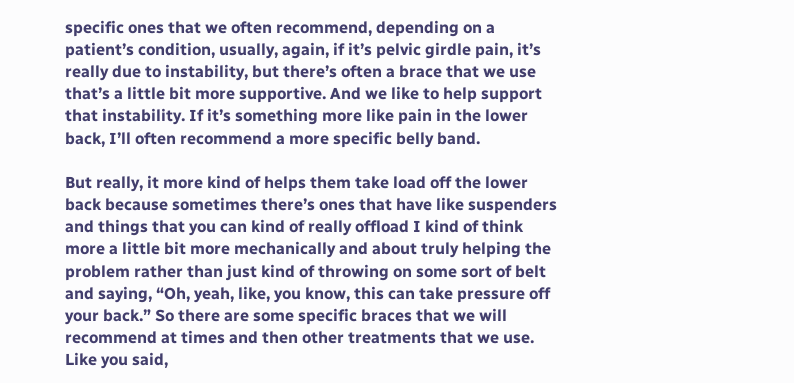specific ones that we often recommend, depending on a patient’s condition, usually, again, if it’s pelvic girdle pain, it’s really due to instability, but there’s often a brace that we use that’s a little bit more supportive. And we like to help support that instability. If it’s something more like pain in the lower back, I’ll often recommend a more specific belly band.

But really, it more kind of helps them take load off the lower back because sometimes there’s ones that have like suspenders and things that you can kind of really offload I kind of think more a little bit more mechanically and about truly helping the problem rather than just kind of throwing on some sort of belt and saying, “Oh, yeah, like, you know, this can take pressure off your back.” So there are some specific braces that we will recommend at times and then other treatments that we use. Like you said,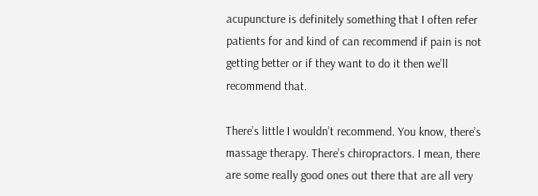acupuncture is definitely something that I often refer patients for and kind of can recommend if pain is not getting better or if they want to do it then we’ll recommend that.

There’s little I wouldn’t recommend. You know, there’s massage therapy. There’s chiropractors. I mean, there are some really good ones out there that are all very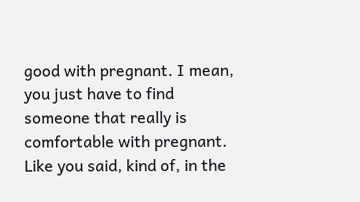good with pregnant. I mean, you just have to find someone that really is comfortable with pregnant. Like you said, kind of, in the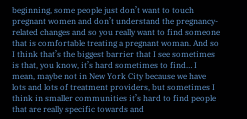beginning, some people just don’t want to touch pregnant women and don’t understand the pregnancy-related changes and so you really want to find someone that is comfortable treating a pregnant woman. And so I think that’s the biggest barrier that I see sometimes is that, you know, it’s hard sometimes to find… I mean, maybe not in New York City because we have lots and lots of treatment providers, but sometimes I think in smaller communities it’s hard to find people that are really specific towards and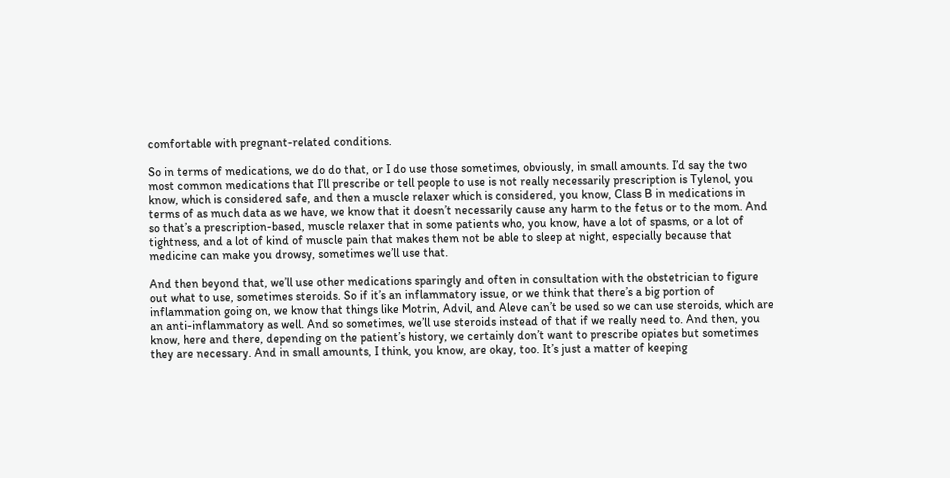comfortable with pregnant-related conditions.

So in terms of medications, we do do that, or I do use those sometimes, obviously, in small amounts. I’d say the two most common medications that I’ll prescribe or tell people to use is not really necessarily prescription is Tylenol, you know, which is considered safe, and then a muscle relaxer which is considered, you know, Class B in medications in terms of as much data as we have, we know that it doesn’t necessarily cause any harm to the fetus or to the mom. And so that’s a prescription-based, muscle relaxer that in some patients who, you know, have a lot of spasms, or a lot of tightness, and a lot of kind of muscle pain that makes them not be able to sleep at night, especially because that medicine can make you drowsy, sometimes we’ll use that.

And then beyond that, we’ll use other medications sparingly and often in consultation with the obstetrician to figure out what to use, sometimes steroids. So if it’s an inflammatory issue, or we think that there’s a big portion of inflammation going on, we know that things like Motrin, Advil, and Aleve can’t be used so we can use steroids, which are an anti-inflammatory as well. And so sometimes, we’ll use steroids instead of that if we really need to. And then, you know, here and there, depending on the patient’s history, we certainly don’t want to prescribe opiates but sometimes they are necessary. And in small amounts, I think, you know, are okay, too. It’s just a matter of keeping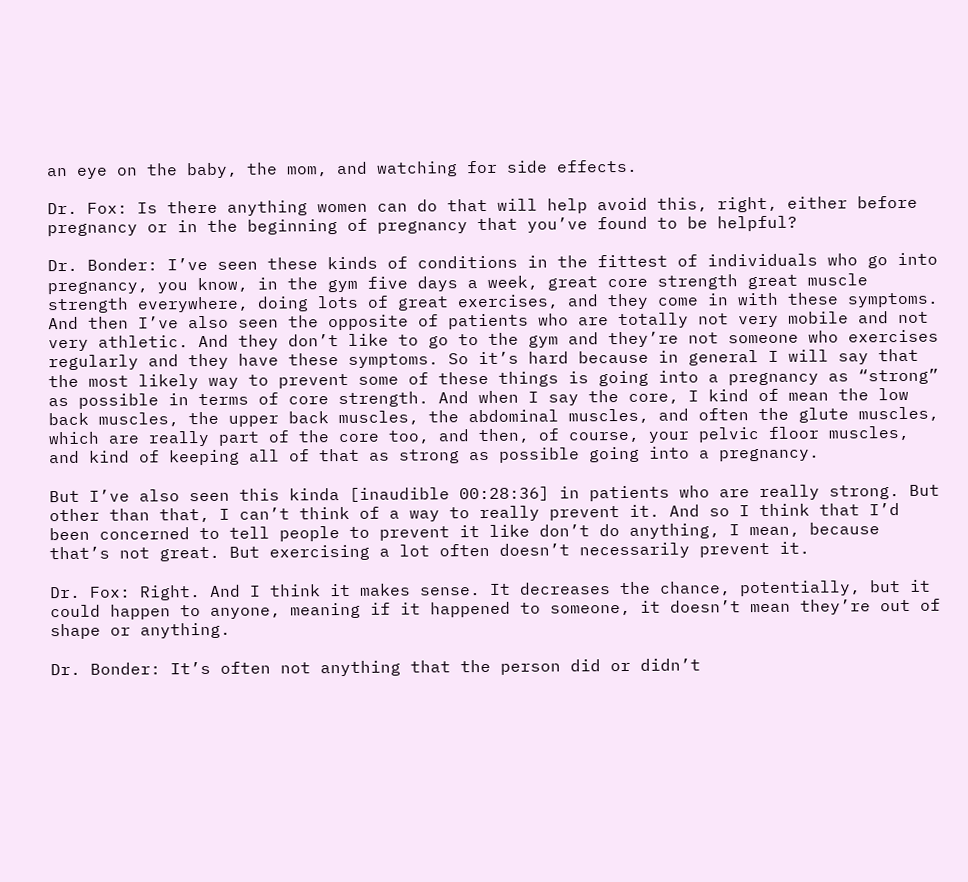an eye on the baby, the mom, and watching for side effects.

Dr. Fox: Is there anything women can do that will help avoid this, right, either before pregnancy or in the beginning of pregnancy that you’ve found to be helpful?

Dr. Bonder: I’ve seen these kinds of conditions in the fittest of individuals who go into pregnancy, you know, in the gym five days a week, great core strength great muscle strength everywhere, doing lots of great exercises, and they come in with these symptoms. And then I’ve also seen the opposite of patients who are totally not very mobile and not very athletic. And they don’t like to go to the gym and they’re not someone who exercises regularly and they have these symptoms. So it’s hard because in general I will say that the most likely way to prevent some of these things is going into a pregnancy as “strong” as possible in terms of core strength. And when I say the core, I kind of mean the low back muscles, the upper back muscles, the abdominal muscles, and often the glute muscles, which are really part of the core too, and then, of course, your pelvic floor muscles, and kind of keeping all of that as strong as possible going into a pregnancy.

But I’ve also seen this kinda [inaudible 00:28:36] in patients who are really strong. But other than that, I can’t think of a way to really prevent it. And so I think that I’d been concerned to tell people to prevent it like don’t do anything, I mean, because that’s not great. But exercising a lot often doesn’t necessarily prevent it.

Dr. Fox: Right. And I think it makes sense. It decreases the chance, potentially, but it could happen to anyone, meaning if it happened to someone, it doesn’t mean they’re out of shape or anything.

Dr. Bonder: It’s often not anything that the person did or didn’t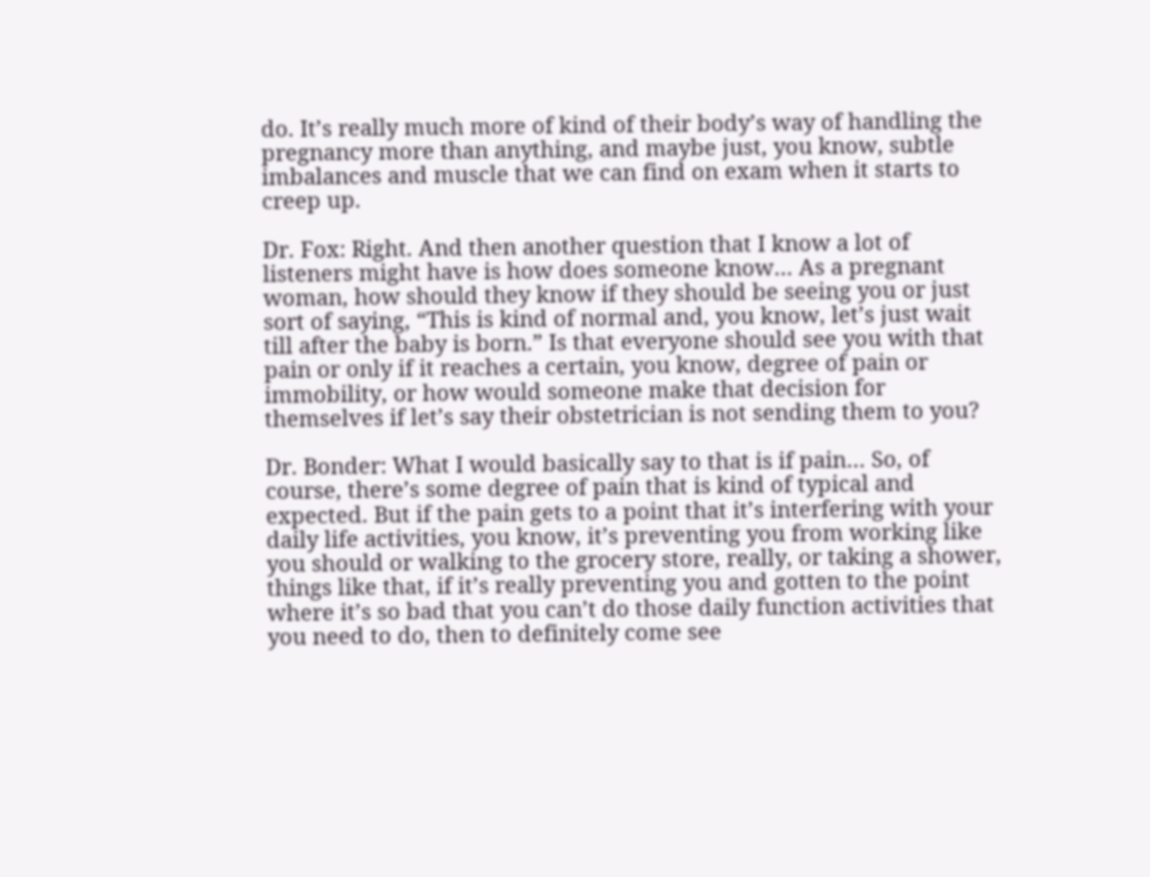do. It’s really much more of kind of their body’s way of handling the pregnancy more than anything, and maybe just, you know, subtle imbalances and muscle that we can find on exam when it starts to creep up.

Dr. Fox: Right. And then another question that I know a lot of listeners might have is how does someone know… As a pregnant woman, how should they know if they should be seeing you or just sort of saying, “This is kind of normal and, you know, let’s just wait till after the baby is born.” Is that everyone should see you with that pain or only if it reaches a certain, you know, degree of pain or immobility, or how would someone make that decision for themselves if let’s say their obstetrician is not sending them to you?

Dr. Bonder: What I would basically say to that is if pain… So, of course, there’s some degree of pain that is kind of typical and expected. But if the pain gets to a point that it’s interfering with your daily life activities, you know, it’s preventing you from working like you should or walking to the grocery store, really, or taking a shower, things like that, if it’s really preventing you and gotten to the point where it’s so bad that you can’t do those daily function activities that you need to do, then to definitely come see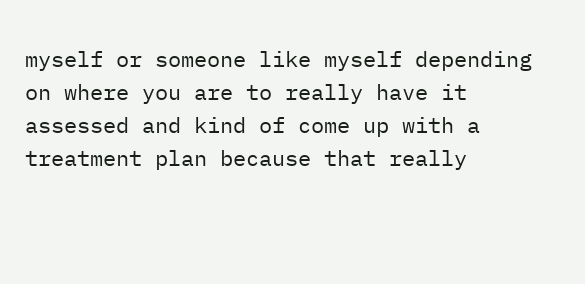myself or someone like myself depending on where you are to really have it assessed and kind of come up with a treatment plan because that really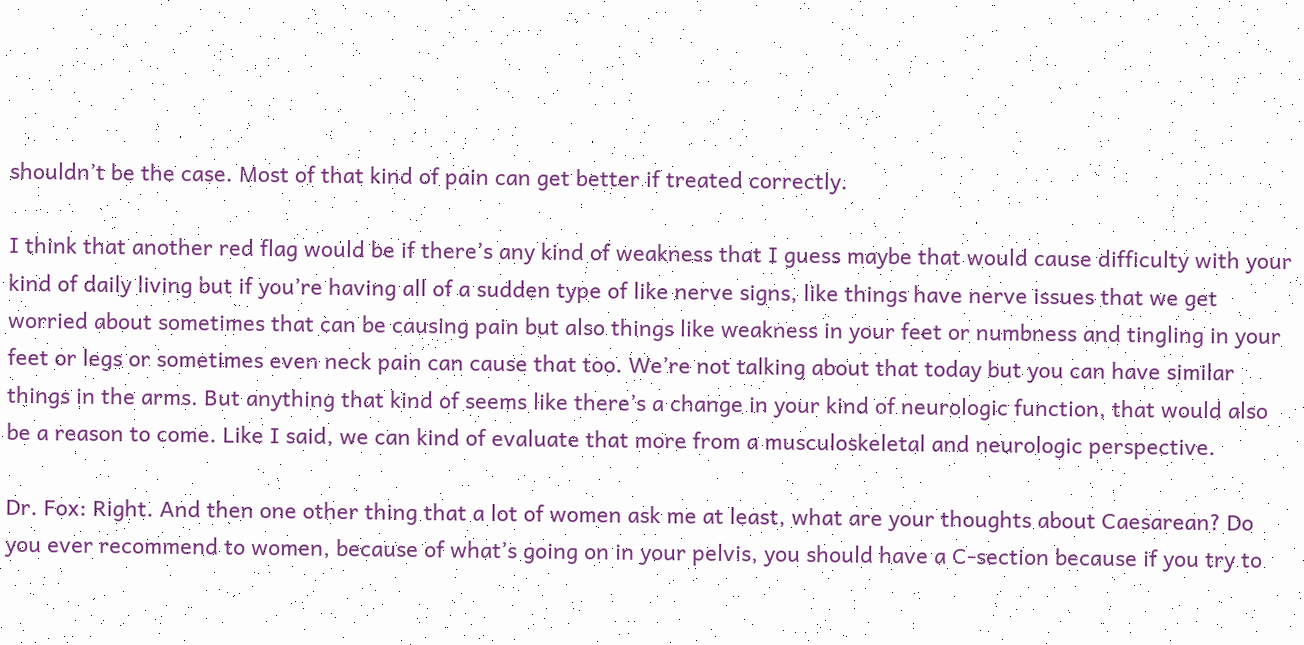shouldn’t be the case. Most of that kind of pain can get better if treated correctly.

I think that another red flag would be if there’s any kind of weakness that I guess maybe that would cause difficulty with your kind of daily living but if you’re having all of a sudden type of like nerve signs, like things have nerve issues that we get worried about sometimes that can be causing pain but also things like weakness in your feet or numbness and tingling in your feet or legs or sometimes even neck pain can cause that too. We’re not talking about that today but you can have similar things in the arms. But anything that kind of seems like there’s a change in your kind of neurologic function, that would also be a reason to come. Like I said, we can kind of evaluate that more from a musculoskeletal and neurologic perspective.

Dr. Fox: Right. And then one other thing that a lot of women ask me at least, what are your thoughts about Caesarean? Do you ever recommend to women, because of what’s going on in your pelvis, you should have a C-section because if you try to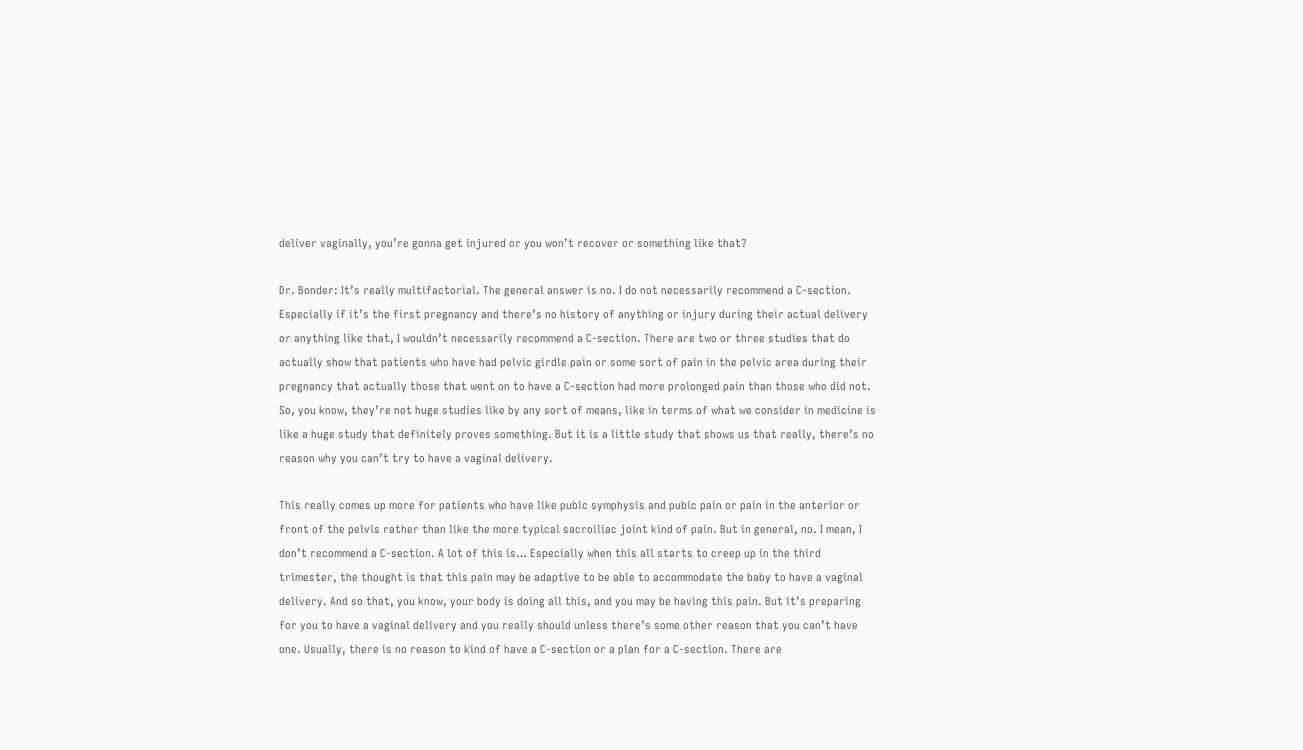deliver vaginally, you’re gonna get injured or you won’t recover or something like that?

Dr. Bonder: It’s really multifactorial. The general answer is no. I do not necessarily recommend a C-section. Especially if it’s the first pregnancy and there’s no history of anything or injury during their actual delivery or anything like that, I wouldn’t necessarily recommend a C-section. There are two or three studies that do actually show that patients who have had pelvic girdle pain or some sort of pain in the pelvic area during their pregnancy that actually those that went on to have a C-section had more prolonged pain than those who did not. So, you know, they’re not huge studies like by any sort of means, like in terms of what we consider in medicine is like a huge study that definitely proves something. But it is a little study that shows us that really, there’s no reason why you can’t try to have a vaginal delivery.

This really comes up more for patients who have like pubic symphysis and pubic pain or pain in the anterior or front of the pelvis rather than like the more typical sacroiliac joint kind of pain. But in general, no. I mean, I don’t recommend a C-section. A lot of this is… Especially when this all starts to creep up in the third trimester, the thought is that this pain may be adaptive to be able to accommodate the baby to have a vaginal delivery. And so that, you know, your body is doing all this, and you may be having this pain. But it’s preparing for you to have a vaginal delivery and you really should unless there’s some other reason that you can’t have one. Usually, there is no reason to kind of have a C-section or a plan for a C-section. There are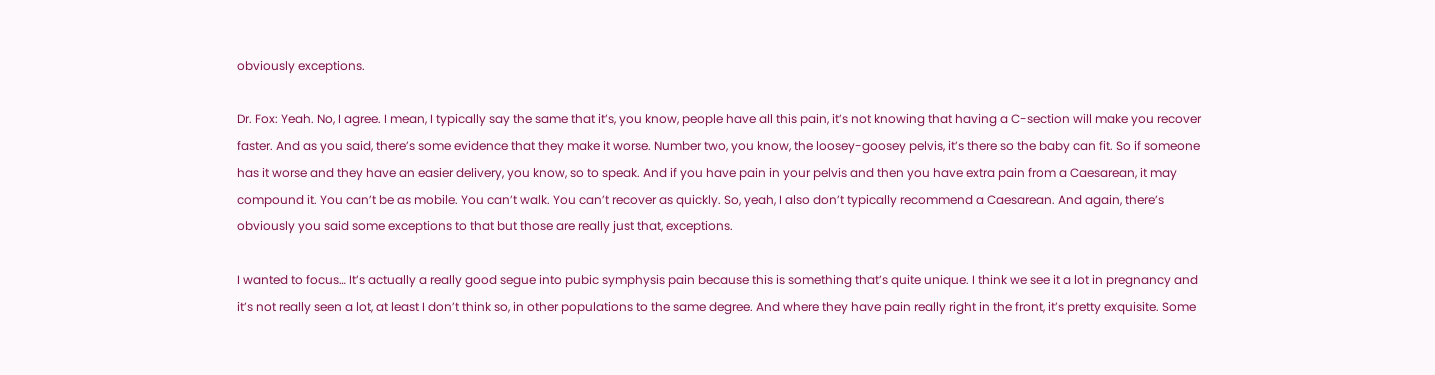obviously exceptions.

Dr. Fox: Yeah. No, I agree. I mean, I typically say the same that it’s, you know, people have all this pain, it’s not knowing that having a C-section will make you recover faster. And as you said, there’s some evidence that they make it worse. Number two, you know, the loosey-goosey pelvis, it’s there so the baby can fit. So if someone has it worse and they have an easier delivery, you know, so to speak. And if you have pain in your pelvis and then you have extra pain from a Caesarean, it may compound it. You can’t be as mobile. You can’t walk. You can’t recover as quickly. So, yeah, I also don’t typically recommend a Caesarean. And again, there’s obviously you said some exceptions to that but those are really just that, exceptions.

I wanted to focus… It’s actually a really good segue into pubic symphysis pain because this is something that’s quite unique. I think we see it a lot in pregnancy and it’s not really seen a lot, at least I don’t think so, in other populations to the same degree. And where they have pain really right in the front, it’s pretty exquisite. Some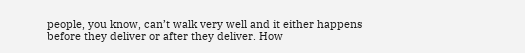people, you know, can’t walk very well and it either happens before they deliver or after they deliver. How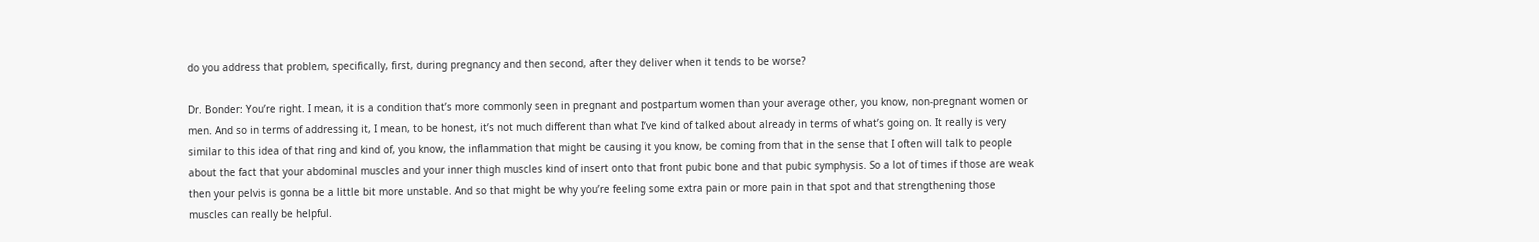do you address that problem, specifically, first, during pregnancy and then second, after they deliver when it tends to be worse?

Dr. Bonder: You’re right. I mean, it is a condition that’s more commonly seen in pregnant and postpartum women than your average other, you know, non-pregnant women or men. And so in terms of addressing it, I mean, to be honest, it’s not much different than what I’ve kind of talked about already in terms of what’s going on. It really is very similar to this idea of that ring and kind of, you know, the inflammation that might be causing it you know, be coming from that in the sense that I often will talk to people about the fact that your abdominal muscles and your inner thigh muscles kind of insert onto that front pubic bone and that pubic symphysis. So a lot of times if those are weak then your pelvis is gonna be a little bit more unstable. And so that might be why you’re feeling some extra pain or more pain in that spot and that strengthening those muscles can really be helpful.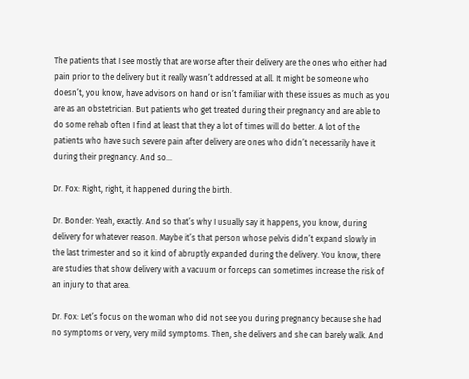The patients that I see mostly that are worse after their delivery are the ones who either had pain prior to the delivery but it really wasn’t addressed at all. It might be someone who doesn’t, you know, have advisors on hand or isn’t familiar with these issues as much as you are as an obstetrician. But patients who get treated during their pregnancy and are able to do some rehab often I find at least that they a lot of times will do better. A lot of the patients who have such severe pain after delivery are ones who didn’t necessarily have it during their pregnancy. And so…

Dr. Fox: Right, right, it happened during the birth.

Dr. Bonder: Yeah, exactly. And so that’s why I usually say it happens, you know, during delivery for whatever reason. Maybe it’s that person whose pelvis didn’t expand slowly in the last trimester and so it kind of abruptly expanded during the delivery. You know, there are studies that show delivery with a vacuum or forceps can sometimes increase the risk of an injury to that area.

Dr. Fox: Let’s focus on the woman who did not see you during pregnancy because she had no symptoms or very, very mild symptoms. Then, she delivers and she can barely walk. And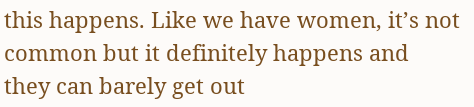this happens. Like we have women, it’s not common but it definitely happens and they can barely get out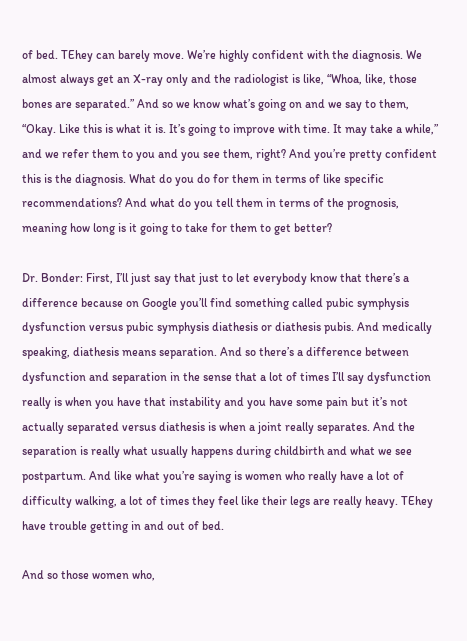of bed. TEhey can barely move. We’re highly confident with the diagnosis. We almost always get an X-ray only and the radiologist is like, “Whoa, like, those bones are separated.” And so we know what’s going on and we say to them, “Okay. Like this is what it is. It’s going to improve with time. It may take a while,” and we refer them to you and you see them, right? And you’re pretty confident this is the diagnosis. What do you do for them in terms of like specific recommendations? And what do you tell them in terms of the prognosis, meaning how long is it going to take for them to get better?

Dr. Bonder: First, I’ll just say that just to let everybody know that there’s a difference because on Google you’ll find something called pubic symphysis dysfunction versus pubic symphysis diathesis or diathesis pubis. And medically speaking, diathesis means separation. And so there’s a difference between dysfunction and separation in the sense that a lot of times I’ll say dysfunction really is when you have that instability and you have some pain but it’s not actually separated versus diathesis is when a joint really separates. And the separation is really what usually happens during childbirth and what we see postpartum. And like what you’re saying is women who really have a lot of difficulty walking, a lot of times they feel like their legs are really heavy. TEhey have trouble getting in and out of bed.

And so those women who,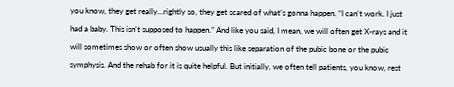you know, they get really…rightly so, they get scared of what’s gonna happen. “I can’t work. I just had a baby. This isn’t supposed to happen.” And like you said, I mean, we will often get X-rays and it will sometimes show or often show usually this like separation of the pubic bone or the pubic symphysis. And the rehab for it is quite helpful. But initially, we often tell patients, you know, rest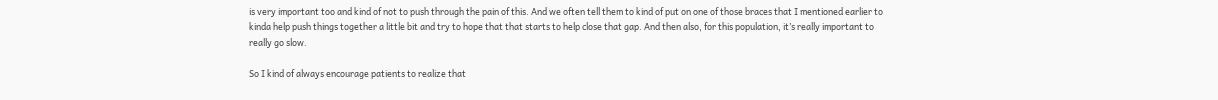is very important too and kind of not to push through the pain of this. And we often tell them to kind of put on one of those braces that I mentioned earlier to kinda help push things together a little bit and try to hope that that starts to help close that gap. And then also, for this population, it’s really important to really go slow.

So I kind of always encourage patients to realize that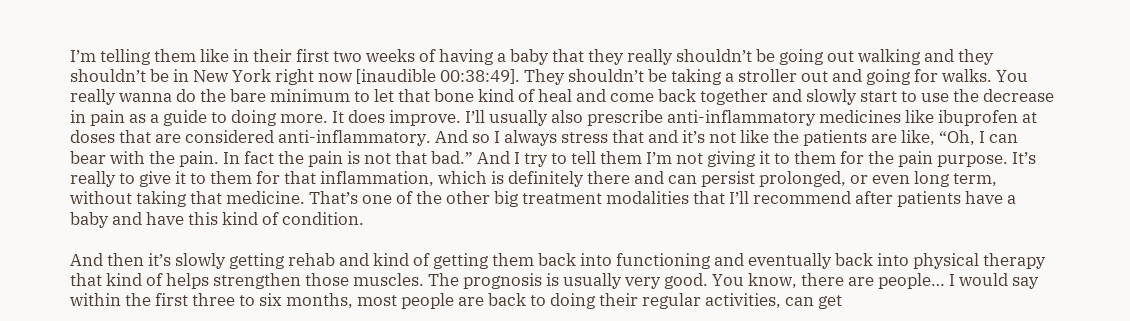I’m telling them like in their first two weeks of having a baby that they really shouldn’t be going out walking and they shouldn’t be in New York right now [inaudible 00:38:49]. They shouldn’t be taking a stroller out and going for walks. You really wanna do the bare minimum to let that bone kind of heal and come back together and slowly start to use the decrease in pain as a guide to doing more. It does improve. I’ll usually also prescribe anti-inflammatory medicines like ibuprofen at doses that are considered anti-inflammatory. And so I always stress that and it’s not like the patients are like, “Oh, I can bear with the pain. In fact the pain is not that bad.” And I try to tell them I’m not giving it to them for the pain purpose. It’s really to give it to them for that inflammation, which is definitely there and can persist prolonged, or even long term, without taking that medicine. That’s one of the other big treatment modalities that I’ll recommend after patients have a baby and have this kind of condition.

And then it’s slowly getting rehab and kind of getting them back into functioning and eventually back into physical therapy that kind of helps strengthen those muscles. The prognosis is usually very good. You know, there are people… I would say within the first three to six months, most people are back to doing their regular activities, can get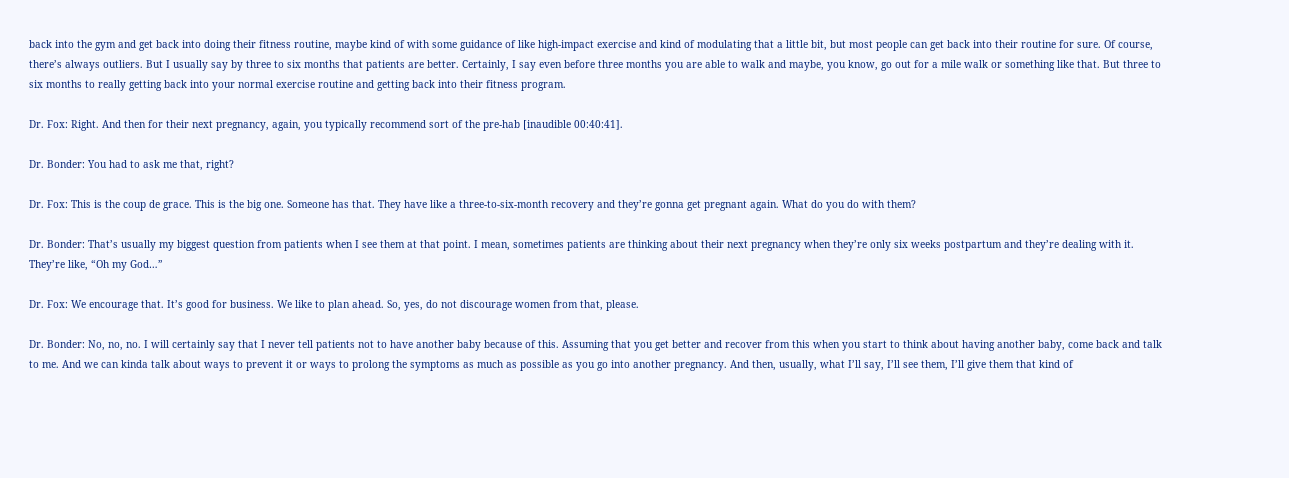back into the gym and get back into doing their fitness routine, maybe kind of with some guidance of like high-impact exercise and kind of modulating that a little bit, but most people can get back into their routine for sure. Of course, there’s always outliers. But I usually say by three to six months that patients are better. Certainly, I say even before three months you are able to walk and maybe, you know, go out for a mile walk or something like that. But three to six months to really getting back into your normal exercise routine and getting back into their fitness program.

Dr. Fox: Right. And then for their next pregnancy, again, you typically recommend sort of the pre-hab [inaudible 00:40:41].

Dr. Bonder: You had to ask me that, right?

Dr. Fox: This is the coup de grace. This is the big one. Someone has that. They have like a three-to-six-month recovery and they’re gonna get pregnant again. What do you do with them?

Dr. Bonder: That’s usually my biggest question from patients when I see them at that point. I mean, sometimes patients are thinking about their next pregnancy when they’re only six weeks postpartum and they’re dealing with it. They’re like, “Oh my God…”

Dr. Fox: We encourage that. It’s good for business. We like to plan ahead. So, yes, do not discourage women from that, please.

Dr. Bonder: No, no, no. I will certainly say that I never tell patients not to have another baby because of this. Assuming that you get better and recover from this when you start to think about having another baby, come back and talk to me. And we can kinda talk about ways to prevent it or ways to prolong the symptoms as much as possible as you go into another pregnancy. And then, usually, what I’ll say, I’ll see them, I’ll give them that kind of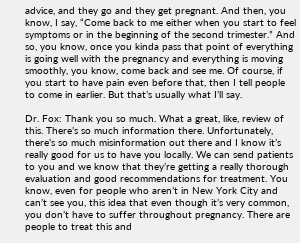advice, and they go and they get pregnant. And then, you know, I say, “Come back to me either when you start to feel symptoms or in the beginning of the second trimester.” And so, you know, once you kinda pass that point of everything is going well with the pregnancy and everything is moving smoothly, you know, come back and see me. Of course, if you start to have pain even before that, then I tell people to come in earlier. But that’s usually what I’ll say.

Dr. Fox: Thank you so much. What a great, like, review of this. There’s so much information there. Unfortunately, there’s so much misinformation out there and I know it’s really good for us to have you locally. We can send patients to you and we know that they’re getting a really thorough evaluation and good recommendations for treatment. You know, even for people who aren’t in New York City and can’t see you, this idea that even though it’s very common, you don’t have to suffer throughout pregnancy. There are people to treat this and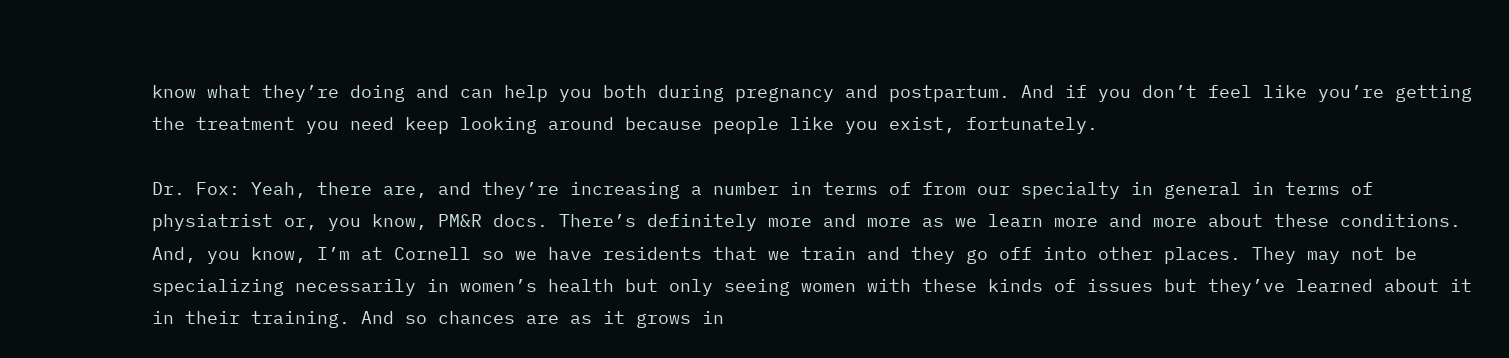know what they’re doing and can help you both during pregnancy and postpartum. And if you don’t feel like you’re getting the treatment you need keep looking around because people like you exist, fortunately.

Dr. Fox: Yeah, there are, and they’re increasing a number in terms of from our specialty in general in terms of physiatrist or, you know, PM&R docs. There’s definitely more and more as we learn more and more about these conditions. And, you know, I’m at Cornell so we have residents that we train and they go off into other places. They may not be specializing necessarily in women’s health but only seeing women with these kinds of issues but they’ve learned about it in their training. And so chances are as it grows in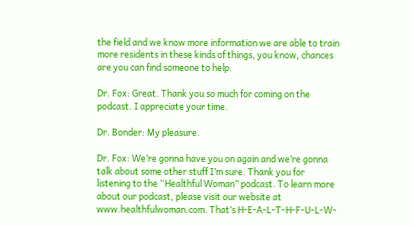the field and we know more information we are able to train more residents in these kinds of things, you know, chances are you can find someone to help.

Dr. Fox: Great. Thank you so much for coming on the podcast. I appreciate your time.

Dr. Bonder: My pleasure.

Dr. Fox: We’re gonna have you on again and we’re gonna talk about some other stuff I’m sure. Thank you for listening to the “Healthful Woman” podcast. To learn more about our podcast, please visit our website at www.healthfulwoman.com. That’s H-E-A-L-T-H-F-U-L-W-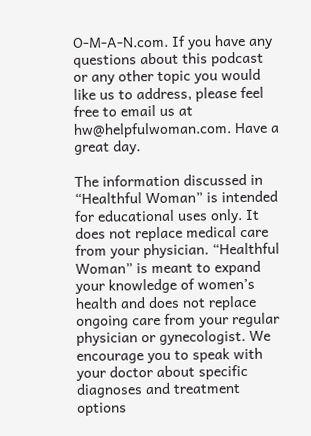O-M-A-N.com. If you have any questions about this podcast or any other topic you would like us to address, please feel free to email us at hw@helpfulwoman.com. Have a great day.

The information discussed in “Healthful Woman” is intended for educational uses only. It does not replace medical care from your physician. “Healthful Woman” is meant to expand your knowledge of women’s health and does not replace ongoing care from your regular physician or gynecologist. We encourage you to speak with your doctor about specific diagnoses and treatment options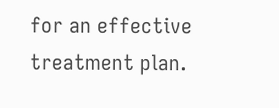for an effective treatment plan.